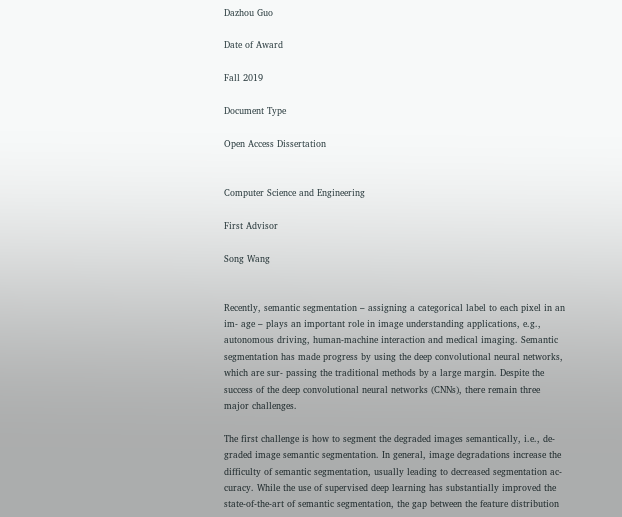Dazhou Guo

Date of Award

Fall 2019

Document Type

Open Access Dissertation


Computer Science and Engineering

First Advisor

Song Wang


Recently, semantic segmentation – assigning a categorical label to each pixel in an im- age – plays an important role in image understanding applications, e.g., autonomous driving, human-machine interaction and medical imaging. Semantic segmentation has made progress by using the deep convolutional neural networks, which are sur- passing the traditional methods by a large margin. Despite the success of the deep convolutional neural networks (CNNs), there remain three major challenges.

The first challenge is how to segment the degraded images semantically, i.e., de- graded image semantic segmentation. In general, image degradations increase the difficulty of semantic segmentation, usually leading to decreased segmentation ac- curacy. While the use of supervised deep learning has substantially improved the state-of-the-art of semantic segmentation, the gap between the feature distribution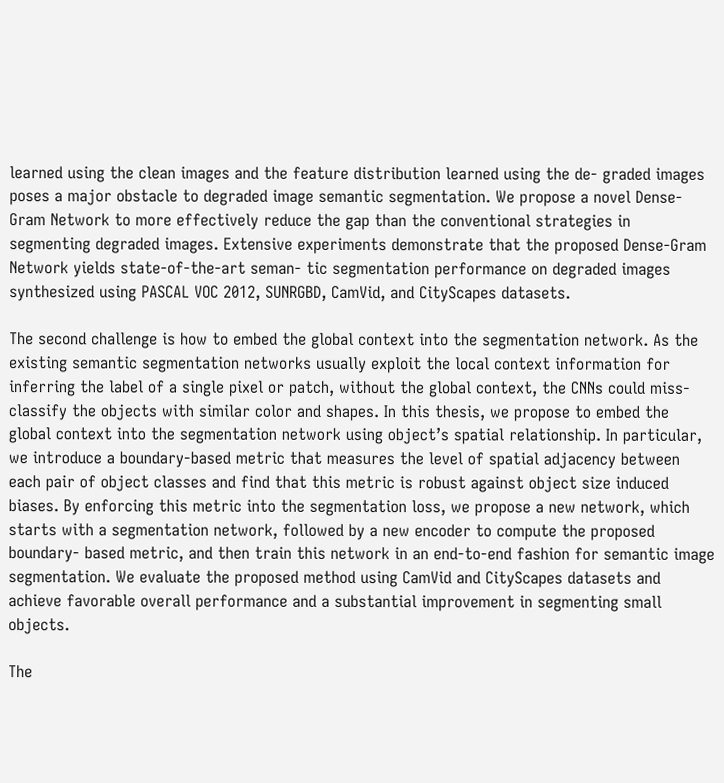learned using the clean images and the feature distribution learned using the de- graded images poses a major obstacle to degraded image semantic segmentation. We propose a novel Dense-Gram Network to more effectively reduce the gap than the conventional strategies in segmenting degraded images. Extensive experiments demonstrate that the proposed Dense-Gram Network yields state-of-the-art seman- tic segmentation performance on degraded images synthesized using PASCAL VOC 2012, SUNRGBD, CamVid, and CityScapes datasets.

The second challenge is how to embed the global context into the segmentation network. As the existing semantic segmentation networks usually exploit the local context information for inferring the label of a single pixel or patch, without the global context, the CNNs could miss-classify the objects with similar color and shapes. In this thesis, we propose to embed the global context into the segmentation network using object’s spatial relationship. In particular, we introduce a boundary-based metric that measures the level of spatial adjacency between each pair of object classes and find that this metric is robust against object size induced biases. By enforcing this metric into the segmentation loss, we propose a new network, which starts with a segmentation network, followed by a new encoder to compute the proposed boundary- based metric, and then train this network in an end-to-end fashion for semantic image segmentation. We evaluate the proposed method using CamVid and CityScapes datasets and achieve favorable overall performance and a substantial improvement in segmenting small objects.

The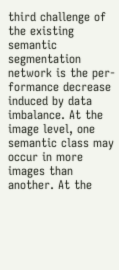third challenge of the existing semantic segmentation network is the per- formance decrease induced by data imbalance. At the image level, one semantic class may occur in more images than another. At the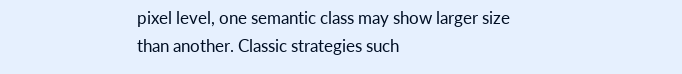pixel level, one semantic class may show larger size than another. Classic strategies such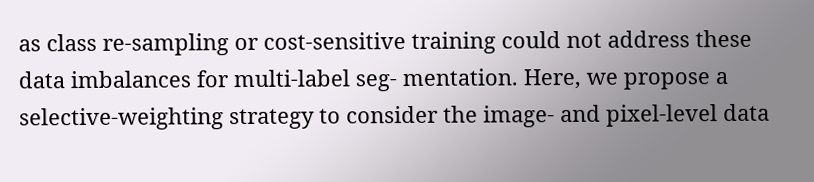as class re-sampling or cost-sensitive training could not address these data imbalances for multi-label seg- mentation. Here, we propose a selective-weighting strategy to consider the image- and pixel-level data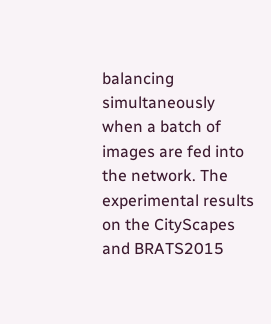balancing simultaneously when a batch of images are fed into the network. The experimental results on the CityScapes and BRATS2015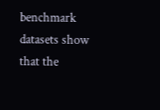benchmark datasets show that the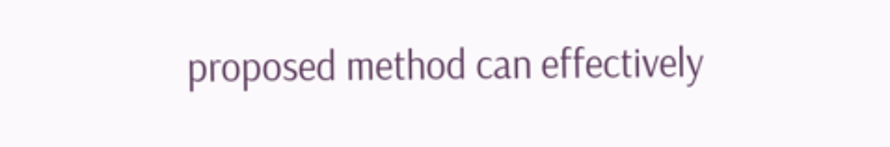proposed method can effectively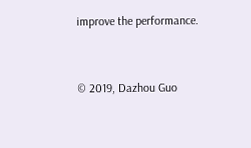improve the performance.


© 2019, Dazhou Guo